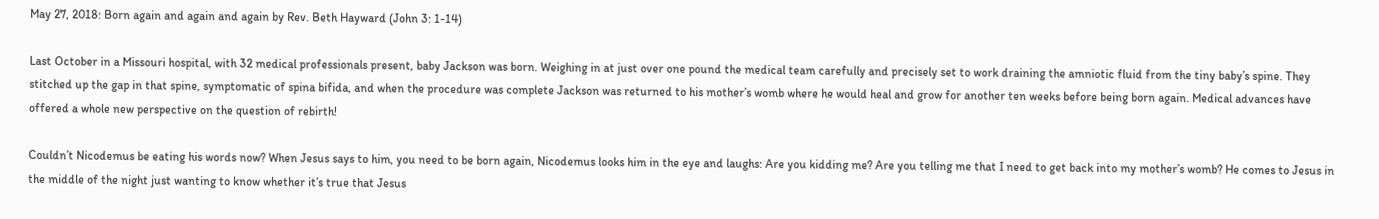May 27, 2018: Born again and again and again by Rev. Beth Hayward (John 3: 1-14)

Last October in a Missouri hospital, with 32 medical professionals present, baby Jackson was born. Weighing in at just over one pound the medical team carefully and precisely set to work draining the amniotic fluid from the tiny baby’s spine. They stitched up the gap in that spine, symptomatic of spina bifida, and when the procedure was complete Jackson was returned to his mother’s womb where he would heal and grow for another ten weeks before being born again. Medical advances have offered a whole new perspective on the question of rebirth!

Couldn’t Nicodemus be eating his words now? When Jesus says to him, you need to be born again, Nicodemus looks him in the eye and laughs: Are you kidding me? Are you telling me that I need to get back into my mother’s womb? He comes to Jesus in the middle of the night just wanting to know whether it’s true that Jesus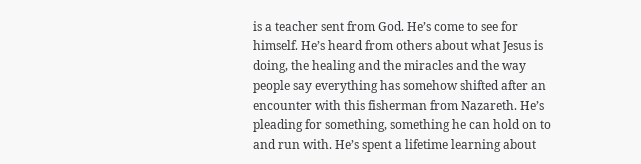is a teacher sent from God. He’s come to see for himself. He’s heard from others about what Jesus is doing, the healing and the miracles and the way people say everything has somehow shifted after an encounter with this fisherman from Nazareth. He’s pleading for something, something he can hold on to and run with. He’s spent a lifetime learning about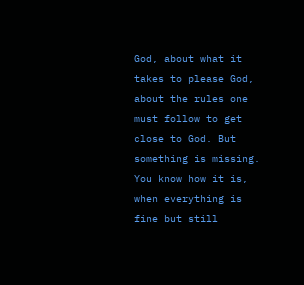God, about what it takes to please God, about the rules one must follow to get close to God. But something is missing. You know how it is, when everything is fine but still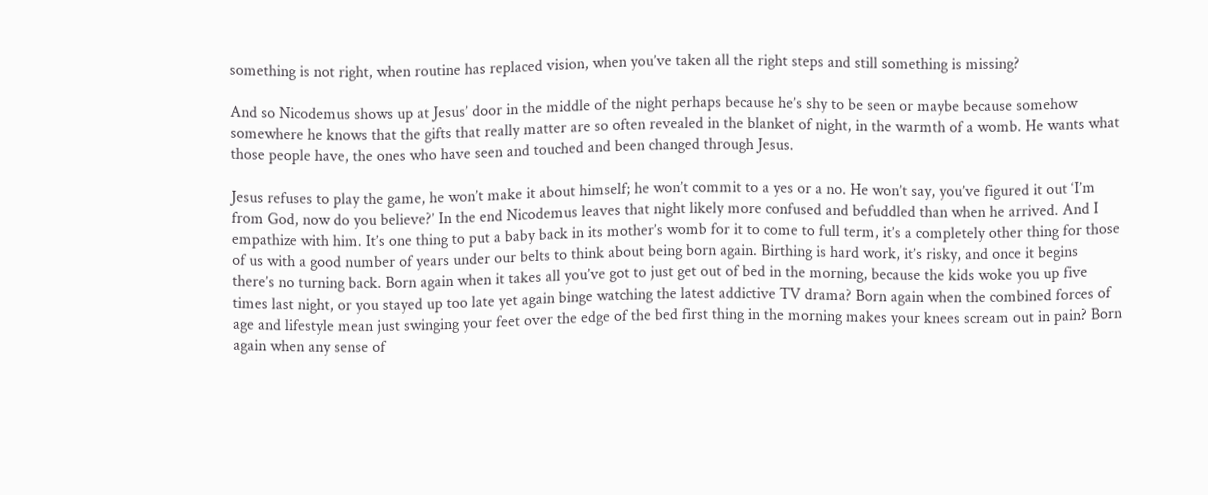something is not right, when routine has replaced vision, when you’ve taken all the right steps and still something is missing?

And so Nicodemus shows up at Jesus’ door in the middle of the night perhaps because he’s shy to be seen or maybe because somehow somewhere he knows that the gifts that really matter are so often revealed in the blanket of night, in the warmth of a womb. He wants what those people have, the ones who have seen and touched and been changed through Jesus.

Jesus refuses to play the game, he won’t make it about himself; he won’t commit to a yes or a no. He won’t say, you’ve figured it out ‘I’m from God, now do you believe?’ In the end Nicodemus leaves that night likely more confused and befuddled than when he arrived. And I empathize with him. It’s one thing to put a baby back in its mother’s womb for it to come to full term, it’s a completely other thing for those of us with a good number of years under our belts to think about being born again. Birthing is hard work, it’s risky, and once it begins there’s no turning back. Born again when it takes all you’ve got to just get out of bed in the morning, because the kids woke you up five times last night, or you stayed up too late yet again binge watching the latest addictive TV drama? Born again when the combined forces of age and lifestyle mean just swinging your feet over the edge of the bed first thing in the morning makes your knees scream out in pain? Born again when any sense of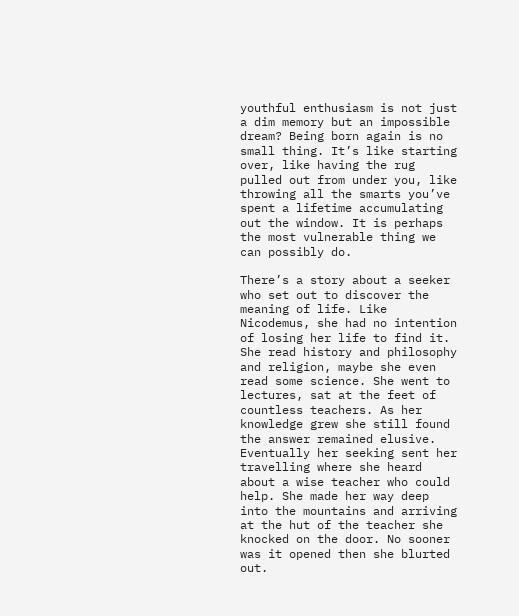youthful enthusiasm is not just a dim memory but an impossible dream? Being born again is no small thing. It’s like starting over, like having the rug pulled out from under you, like throwing all the smarts you’ve spent a lifetime accumulating out the window. It is perhaps the most vulnerable thing we can possibly do.

There’s a story about a seeker who set out to discover the meaning of life. Like Nicodemus, she had no intention of losing her life to find it. She read history and philosophy and religion, maybe she even read some science. She went to lectures, sat at the feet of countless teachers. As her knowledge grew she still found the answer remained elusive. Eventually her seeking sent her travelling where she heard about a wise teacher who could help. She made her way deep into the mountains and arriving at the hut of the teacher she knocked on the door. No sooner was it opened then she blurted out.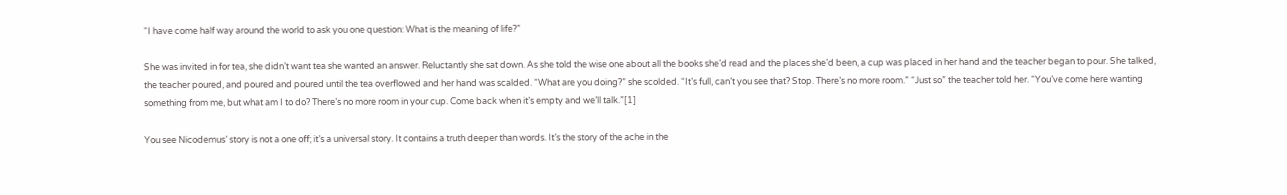“I have come half way around the world to ask you one question: What is the meaning of life?”

She was invited in for tea, she didn’t want tea she wanted an answer. Reluctantly she sat down. As she told the wise one about all the books she’d read and the places she’d been, a cup was placed in her hand and the teacher began to pour. She talked, the teacher poured, and poured and poured until the tea overflowed and her hand was scalded. “What are you doing?” she scolded. “It’s full, can’t you see that? Stop. There’s no more room.” “Just so” the teacher told her. “You’ve come here wanting something from me, but what am I to do? There’s no more room in your cup. Come back when it’s empty and we’ll talk.”[1]

You see Nicodemus’ story is not a one off; it’s a universal story. It contains a truth deeper than words. It’s the story of the ache in the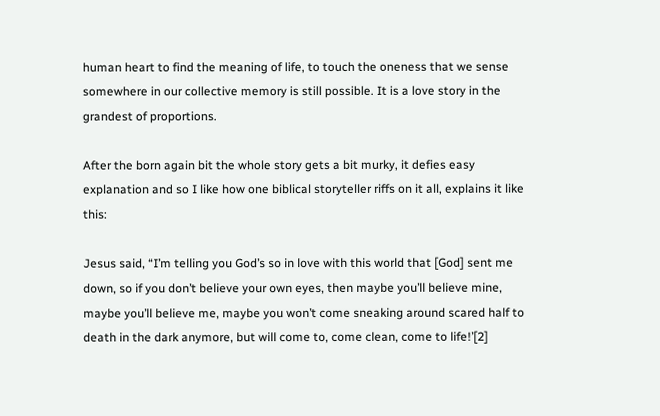human heart to find the meaning of life, to touch the oneness that we sense somewhere in our collective memory is still possible. It is a love story in the grandest of proportions.

After the born again bit the whole story gets a bit murky, it defies easy explanation and so I like how one biblical storyteller riffs on it all, explains it like this:

Jesus said, “I’m telling you God’s so in love with this world that [God] sent me down, so if you don’t believe your own eyes, then maybe you’ll believe mine, maybe you’ll believe me, maybe you won’t come sneaking around scared half to death in the dark anymore, but will come to, come clean, come to life!’[2]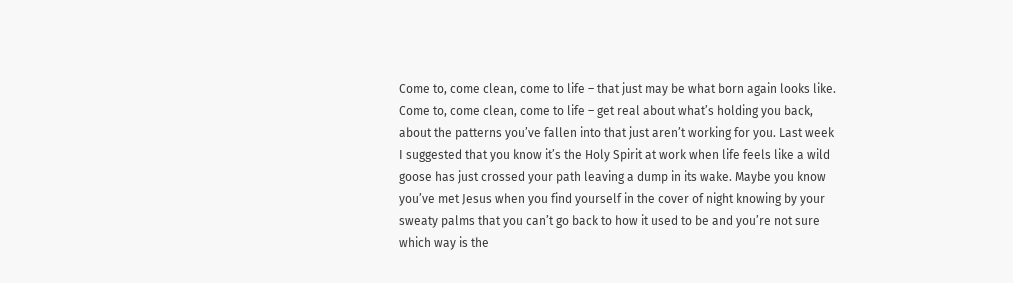Come to, come clean, come to life – that just may be what born again looks like. Come to, come clean, come to life – get real about what’s holding you back, about the patterns you’ve fallen into that just aren’t working for you. Last week I suggested that you know it’s the Holy Spirit at work when life feels like a wild goose has just crossed your path leaving a dump in its wake. Maybe you know you’ve met Jesus when you find yourself in the cover of night knowing by your sweaty palms that you can’t go back to how it used to be and you’re not sure which way is the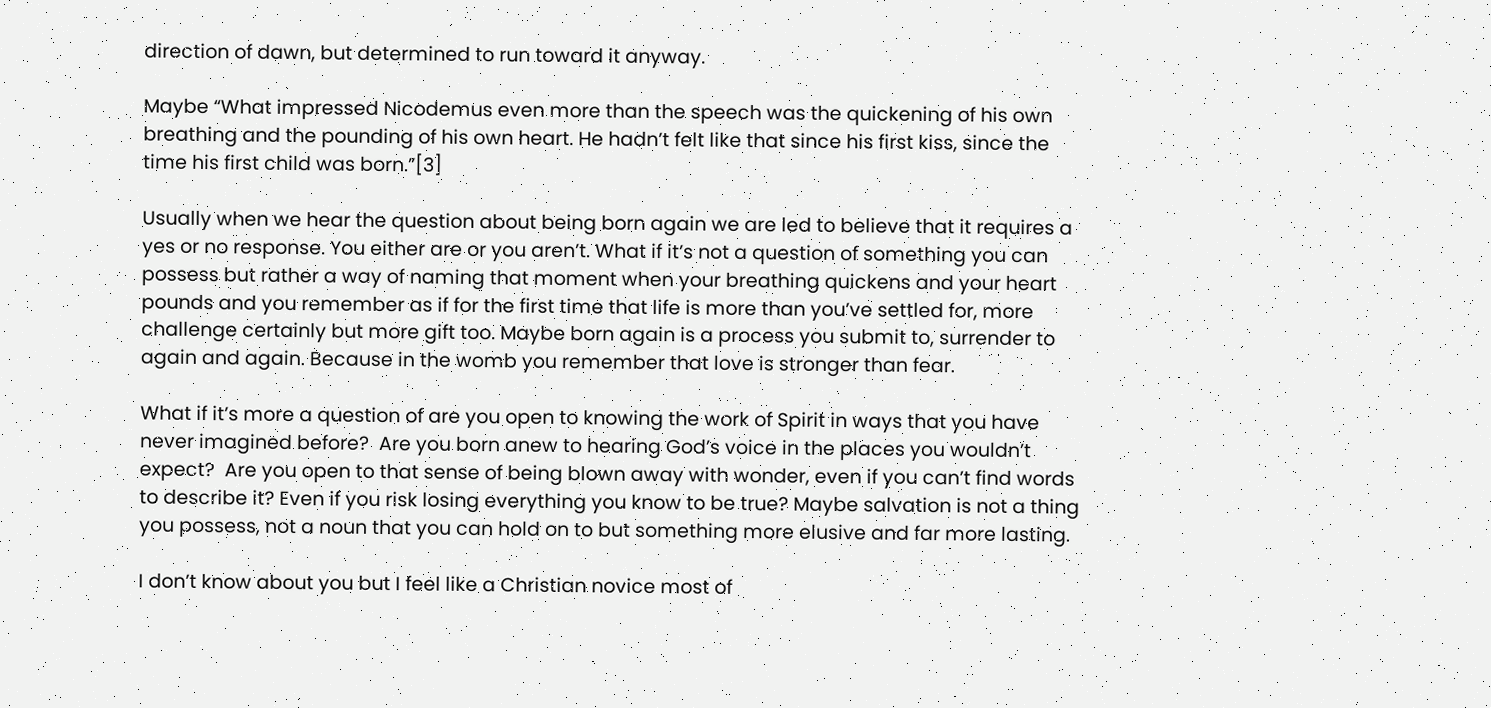direction of dawn, but determined to run toward it anyway.

Maybe “What impressed Nicodemus even more than the speech was the quickening of his own breathing and the pounding of his own heart. He hadn’t felt like that since his first kiss, since the time his first child was born.”[3]

Usually when we hear the question about being born again we are led to believe that it requires a yes or no response. You either are or you aren’t. What if it’s not a question of something you can possess but rather a way of naming that moment when your breathing quickens and your heart pounds and you remember as if for the first time that life is more than you’ve settled for, more challenge certainly but more gift too. Maybe born again is a process you submit to, surrender to again and again. Because in the womb you remember that love is stronger than fear.

What if it’s more a question of are you open to knowing the work of Spirit in ways that you have never imagined before?  Are you born anew to hearing God’s voice in the places you wouldn’t expect?  Are you open to that sense of being blown away with wonder, even if you can’t find words to describe it? Even if you risk losing everything you know to be true? Maybe salvation is not a thing you possess, not a noun that you can hold on to but something more elusive and far more lasting.

I don’t know about you but I feel like a Christian novice most of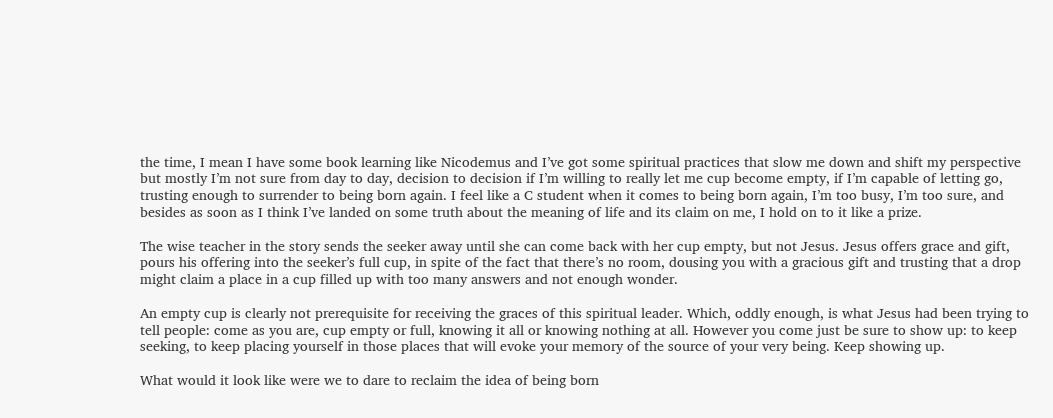the time, I mean I have some book learning like Nicodemus and I’ve got some spiritual practices that slow me down and shift my perspective but mostly I’m not sure from day to day, decision to decision if I’m willing to really let me cup become empty, if I’m capable of letting go, trusting enough to surrender to being born again. I feel like a C student when it comes to being born again, I’m too busy, I’m too sure, and besides as soon as I think I’ve landed on some truth about the meaning of life and its claim on me, I hold on to it like a prize.

The wise teacher in the story sends the seeker away until she can come back with her cup empty, but not Jesus. Jesus offers grace and gift, pours his offering into the seeker’s full cup, in spite of the fact that there’s no room, dousing you with a gracious gift and trusting that a drop might claim a place in a cup filled up with too many answers and not enough wonder.

An empty cup is clearly not prerequisite for receiving the graces of this spiritual leader. Which, oddly enough, is what Jesus had been trying to tell people: come as you are, cup empty or full, knowing it all or knowing nothing at all. However you come just be sure to show up: to keep seeking, to keep placing yourself in those places that will evoke your memory of the source of your very being. Keep showing up.

What would it look like were we to dare to reclaim the idea of being born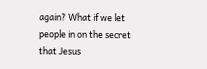again? What if we let people in on the secret that Jesus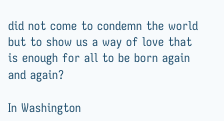did not come to condemn the world but to show us a way of love that is enough for all to be born again and again?

In Washington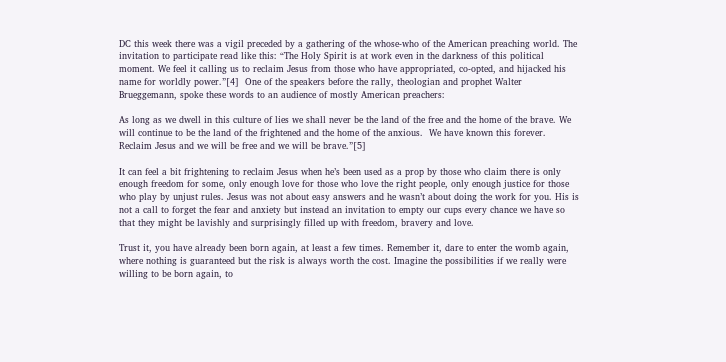DC this week there was a vigil preceded by a gathering of the whose-who of the American preaching world. The invitation to participate read like this: “The Holy Spirit is at work even in the darkness of this political moment. We feel it calling us to reclaim Jesus from those who have appropriated, co-opted, and hijacked his name for worldly power.”[4]  One of the speakers before the rally, theologian and prophet Walter Brueggemann, spoke these words to an audience of mostly American preachers:

As long as we dwell in this culture of lies we shall never be the land of the free and the home of the brave. We will continue to be the land of the frightened and the home of the anxious.  We have known this forever.  Reclaim Jesus and we will be free and we will be brave.”[5]

It can feel a bit frightening to reclaim Jesus when he’s been used as a prop by those who claim there is only enough freedom for some, only enough love for those who love the right people, only enough justice for those who play by unjust rules. Jesus was not about easy answers and he wasn’t about doing the work for you. His is not a call to forget the fear and anxiety but instead an invitation to empty our cups every chance we have so that they might be lavishly and surprisingly filled up with freedom, bravery and love.

Trust it, you have already been born again, at least a few times. Remember it, dare to enter the womb again, where nothing is guaranteed but the risk is always worth the cost. Imagine the possibilities if we really were willing to be born again, to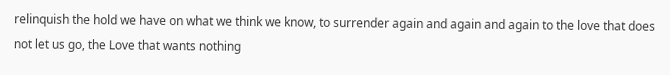relinquish the hold we have on what we think we know, to surrender again and again and again to the love that does not let us go, the Love that wants nothing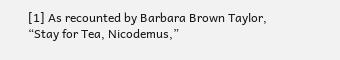[1] As recounted by Barbara Brown Taylor, “Stay for Tea, Nicodemus,”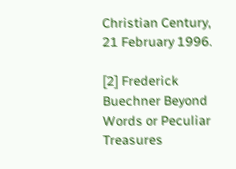Christian Century, 21 February 1996.

[2] Frederick Buechner Beyond Words or Peculiar Treasures